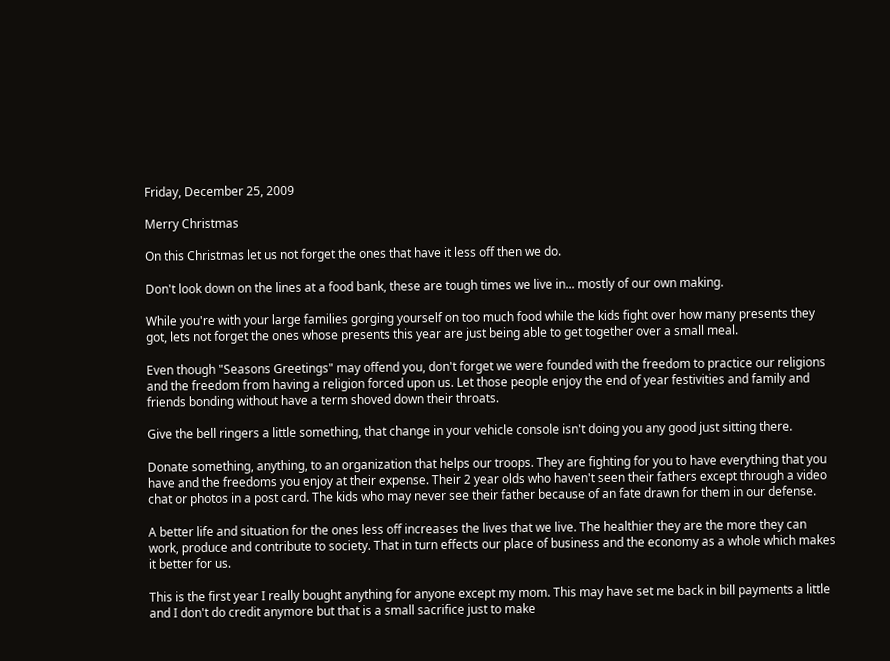Friday, December 25, 2009

Merry Christmas

On this Christmas let us not forget the ones that have it less off then we do.

Don't look down on the lines at a food bank, these are tough times we live in... mostly of our own making.

While you're with your large families gorging yourself on too much food while the kids fight over how many presents they got, lets not forget the ones whose presents this year are just being able to get together over a small meal.

Even though "Seasons Greetings" may offend you, don't forget we were founded with the freedom to practice our religions and the freedom from having a religion forced upon us. Let those people enjoy the end of year festivities and family and friends bonding without have a term shoved down their throats.

Give the bell ringers a little something, that change in your vehicle console isn't doing you any good just sitting there.

Donate something, anything, to an organization that helps our troops. They are fighting for you to have everything that you have and the freedoms you enjoy at their expense. Their 2 year olds who haven't seen their fathers except through a video chat or photos in a post card. The kids who may never see their father because of an fate drawn for them in our defense.

A better life and situation for the ones less off increases the lives that we live. The healthier they are the more they can work, produce and contribute to society. That in turn effects our place of business and the economy as a whole which makes it better for us.

This is the first year I really bought anything for anyone except my mom. This may have set me back in bill payments a little and I don't do credit anymore but that is a small sacrifice just to make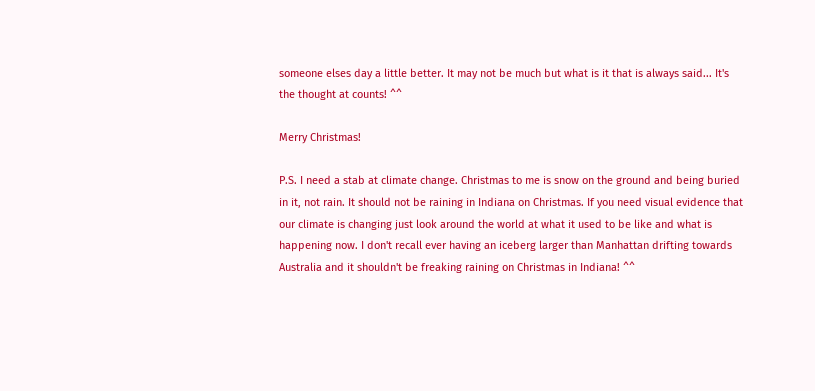someone elses day a little better. It may not be much but what is it that is always said... It's the thought at counts! ^^

Merry Christmas!

P.S. I need a stab at climate change. Christmas to me is snow on the ground and being buried in it, not rain. It should not be raining in Indiana on Christmas. If you need visual evidence that our climate is changing just look around the world at what it used to be like and what is happening now. I don't recall ever having an iceberg larger than Manhattan drifting towards Australia and it shouldn't be freaking raining on Christmas in Indiana! ^^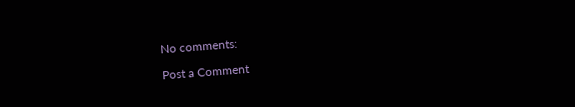No comments:

Post a Comment